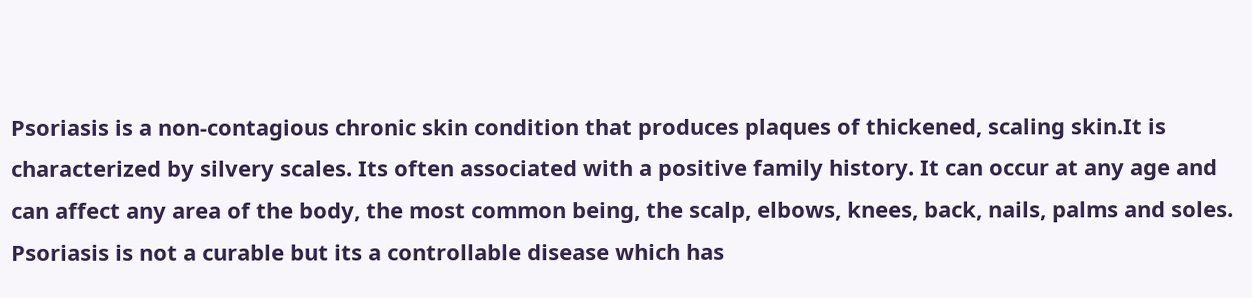Psoriasis is a non-contagious chronic skin condition that produces plaques of thickened, scaling skin.It is characterized by silvery scales. Its often associated with a positive family history. It can occur at any age and can affect any area of the body, the most common being, the scalp, elbows, knees, back, nails, palms and soles. Psoriasis is not a curable but its a controllable disease which has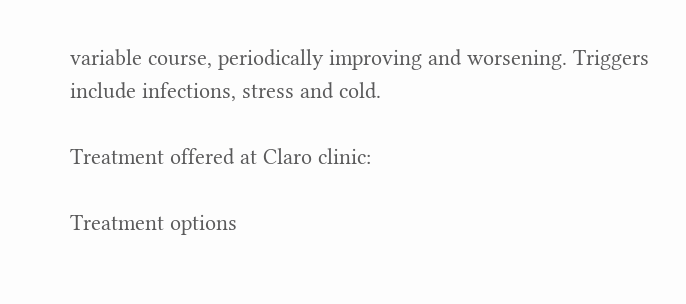variable course, periodically improving and worsening. Triggers include infections, stress and cold.

Treatment offered at Claro clinic:

Treatment options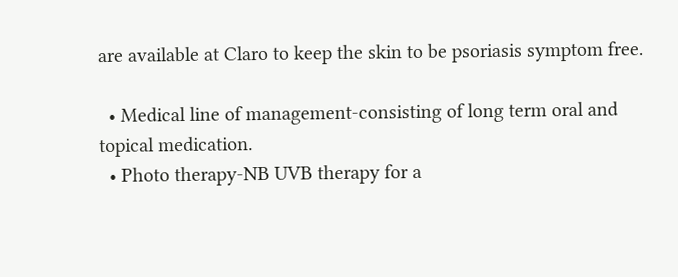are available at Claro to keep the skin to be psoriasis symptom free.

  • Medical line of management-consisting of long term oral and topical medication.
  • Photo therapy-NB UVB therapy for a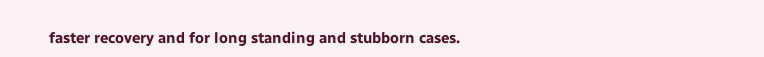faster recovery and for long standing and stubborn cases.